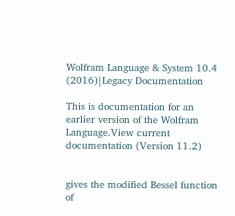Wolfram Language & System 10.4 (2016)|Legacy Documentation

This is documentation for an earlier version of the Wolfram Language.View current documentation (Version 11.2)


gives the modified Bessel function of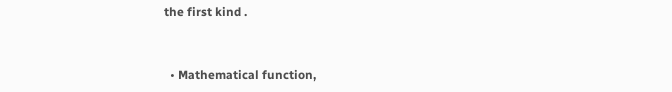the first kind .


  • Mathematical function,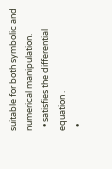suitable for both symbolic and numerical manipulation.
  • satisfies the differential equation .
  •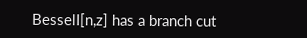BesselI[n,z] has a branch cut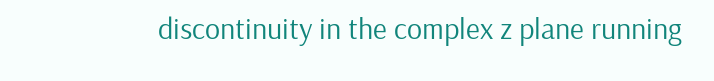discontinuity in the complex z plane running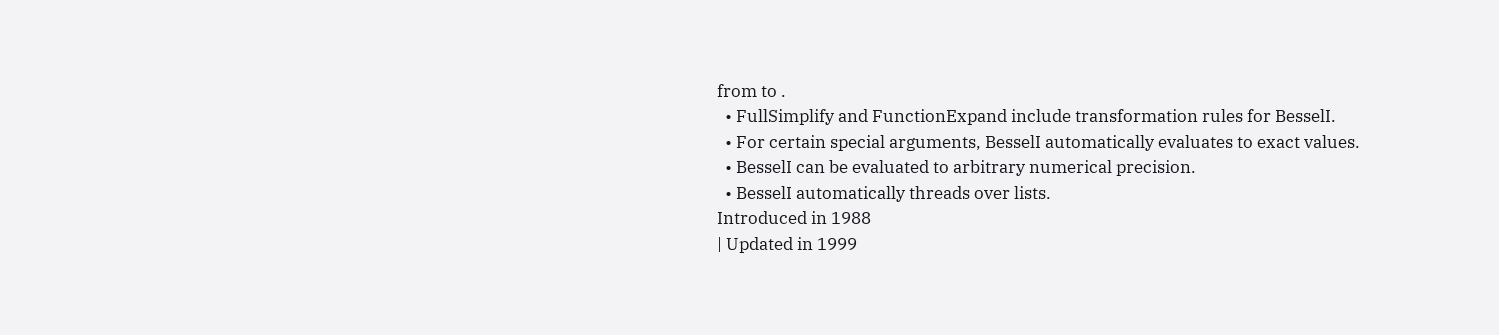from to .
  • FullSimplify and FunctionExpand include transformation rules for BesselI.
  • For certain special arguments, BesselI automatically evaluates to exact values.
  • BesselI can be evaluated to arbitrary numerical precision.
  • BesselI automatically threads over lists.
Introduced in 1988
| Updated in 1999